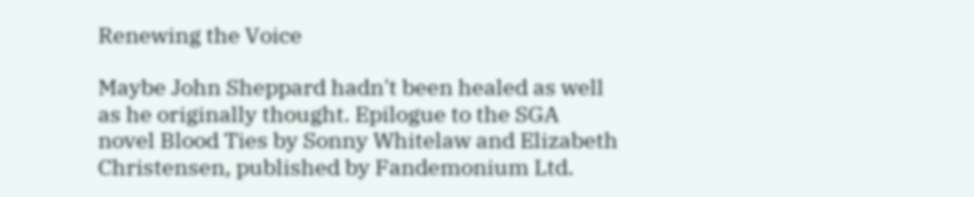Renewing the Voice

Maybe John Sheppard hadn't been healed as well as he originally thought. Epilogue to the SGA novel Blood Ties by Sonny Whitelaw and Elizabeth Christensen, published by Fandemonium Ltd.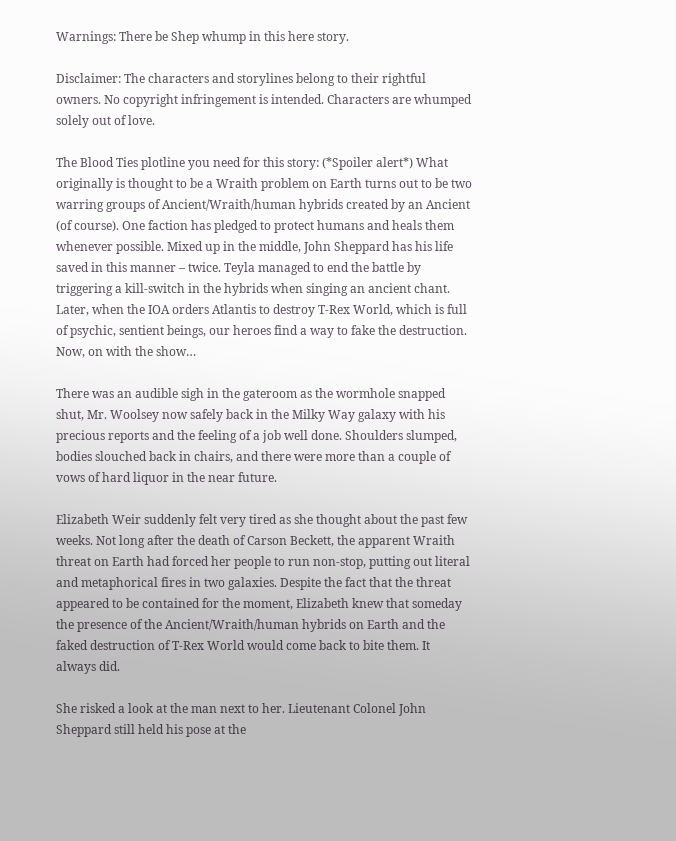Warnings: There be Shep whump in this here story.

Disclaimer: The characters and storylines belong to their rightful owners. No copyright infringement is intended. Characters are whumped solely out of love.

The Blood Ties plotline you need for this story: (*Spoiler alert*) What originally is thought to be a Wraith problem on Earth turns out to be two warring groups of Ancient/Wraith/human hybrids created by an Ancient (of course). One faction has pledged to protect humans and heals them whenever possible. Mixed up in the middle, John Sheppard has his life saved in this manner – twice. Teyla managed to end the battle by triggering a kill-switch in the hybrids when singing an ancient chant. Later, when the IOA orders Atlantis to destroy T-Rex World, which is full of psychic, sentient beings, our heroes find a way to fake the destruction. Now, on with the show…

There was an audible sigh in the gateroom as the wormhole snapped shut, Mr. Woolsey now safely back in the Milky Way galaxy with his precious reports and the feeling of a job well done. Shoulders slumped, bodies slouched back in chairs, and there were more than a couple of vows of hard liquor in the near future.

Elizabeth Weir suddenly felt very tired as she thought about the past few weeks. Not long after the death of Carson Beckett, the apparent Wraith threat on Earth had forced her people to run non-stop, putting out literal and metaphorical fires in two galaxies. Despite the fact that the threat appeared to be contained for the moment, Elizabeth knew that someday the presence of the Ancient/Wraith/human hybrids on Earth and the faked destruction of T-Rex World would come back to bite them. It always did.

She risked a look at the man next to her. Lieutenant Colonel John Sheppard still held his pose at the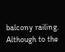balcony railing. Although to the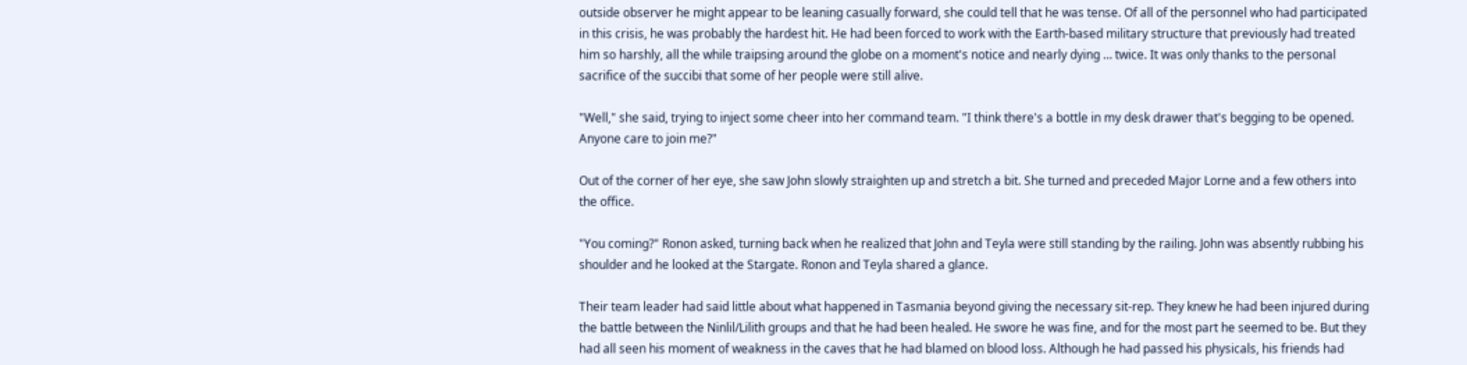outside observer he might appear to be leaning casually forward, she could tell that he was tense. Of all of the personnel who had participated in this crisis, he was probably the hardest hit. He had been forced to work with the Earth-based military structure that previously had treated him so harshly, all the while traipsing around the globe on a moment's notice and nearly dying … twice. It was only thanks to the personal sacrifice of the succibi that some of her people were still alive.

"Well," she said, trying to inject some cheer into her command team. "I think there's a bottle in my desk drawer that's begging to be opened. Anyone care to join me?"

Out of the corner of her eye, she saw John slowly straighten up and stretch a bit. She turned and preceded Major Lorne and a few others into the office.

"You coming?" Ronon asked, turning back when he realized that John and Teyla were still standing by the railing. John was absently rubbing his shoulder and he looked at the Stargate. Ronon and Teyla shared a glance.

Their team leader had said little about what happened in Tasmania beyond giving the necessary sit-rep. They knew he had been injured during the battle between the Ninlil/Lilith groups and that he had been healed. He swore he was fine, and for the most part he seemed to be. But they had all seen his moment of weakness in the caves that he had blamed on blood loss. Although he had passed his physicals, his friends had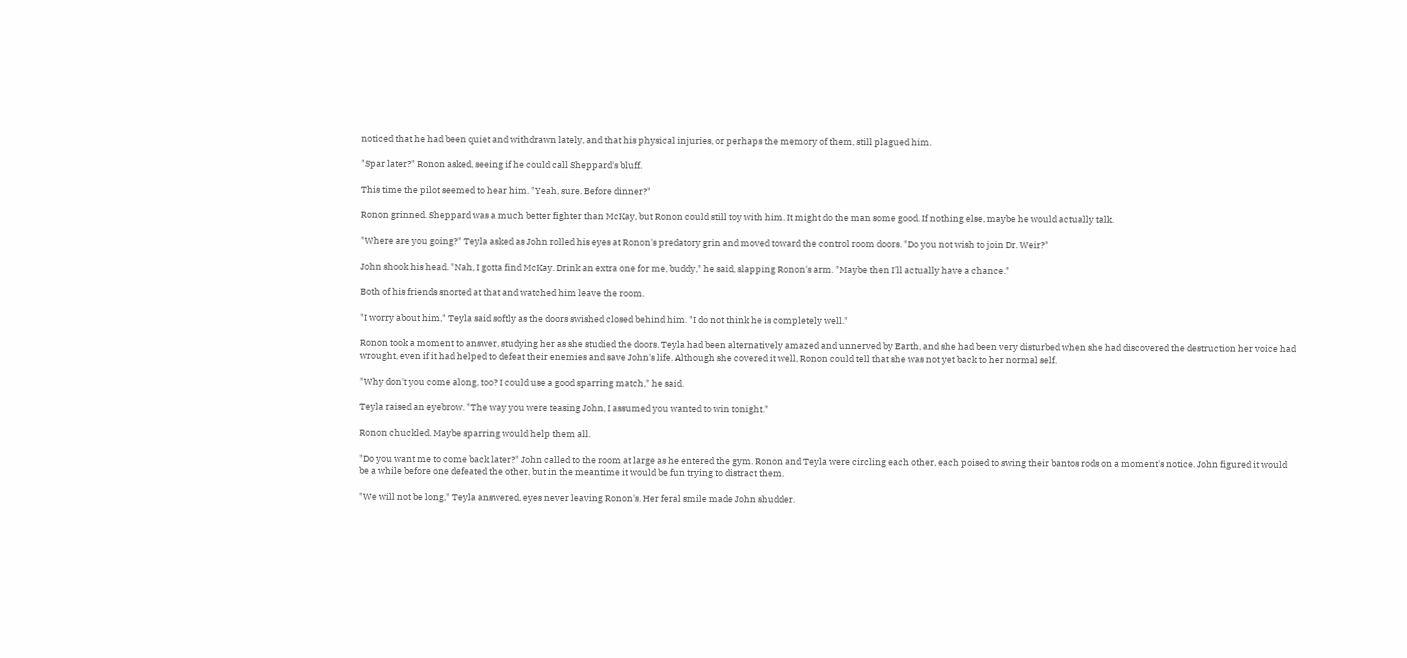noticed that he had been quiet and withdrawn lately, and that his physical injuries, or perhaps the memory of them, still plagued him.

"Spar later?" Ronon asked, seeing if he could call Sheppard's bluff.

This time the pilot seemed to hear him. "Yeah, sure. Before dinner?"

Ronon grinned. Sheppard was a much better fighter than McKay, but Ronon could still toy with him. It might do the man some good. If nothing else, maybe he would actually talk.

"Where are you going?" Teyla asked as John rolled his eyes at Ronon's predatory grin and moved toward the control room doors. "Do you not wish to join Dr. Weir?"

John shook his head. "Nah, I gotta find McKay. Drink an extra one for me, buddy," he said, slapping Ronon's arm. "Maybe then I'll actually have a chance."

Both of his friends snorted at that and watched him leave the room.

"I worry about him," Teyla said softly as the doors swished closed behind him. "I do not think he is completely well."

Ronon took a moment to answer, studying her as she studied the doors. Teyla had been alternatively amazed and unnerved by Earth, and she had been very disturbed when she had discovered the destruction her voice had wrought, even if it had helped to defeat their enemies and save John's life. Although she covered it well, Ronon could tell that she was not yet back to her normal self.

"Why don't you come along, too? I could use a good sparring match," he said.

Teyla raised an eyebrow. "The way you were teasing John, I assumed you wanted to win tonight."

Ronon chuckled. Maybe sparring would help them all.

"Do you want me to come back later?" John called to the room at large as he entered the gym. Ronon and Teyla were circling each other, each poised to swing their bantos rods on a moment's notice. John figured it would be a while before one defeated the other, but in the meantime it would be fun trying to distract them.

"We will not be long," Teyla answered, eyes never leaving Ronon's. Her feral smile made John shudder.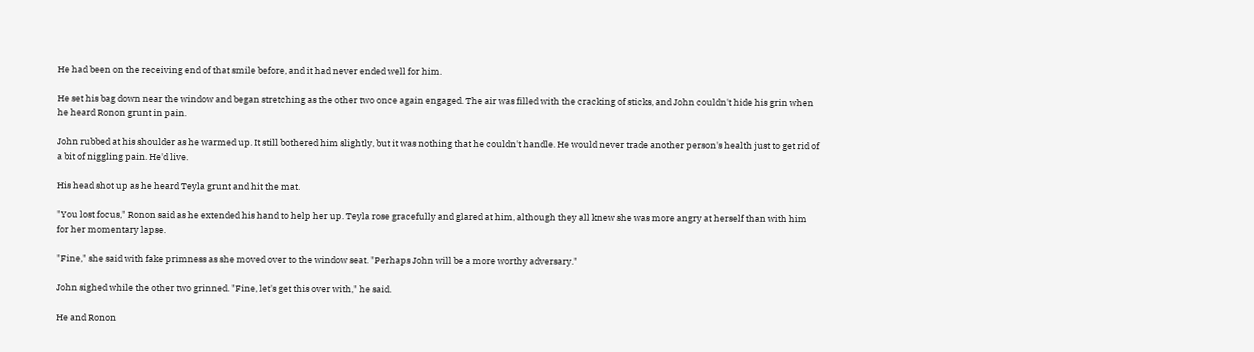He had been on the receiving end of that smile before, and it had never ended well for him.

He set his bag down near the window and began stretching as the other two once again engaged. The air was filled with the cracking of sticks, and John couldn't hide his grin when he heard Ronon grunt in pain.

John rubbed at his shoulder as he warmed up. It still bothered him slightly, but it was nothing that he couldn't handle. He would never trade another person's health just to get rid of a bit of niggling pain. He'd live.

His head shot up as he heard Teyla grunt and hit the mat.

"You lost focus," Ronon said as he extended his hand to help her up. Teyla rose gracefully and glared at him, although they all knew she was more angry at herself than with him for her momentary lapse.

"Fine," she said with fake primness as she moved over to the window seat. "Perhaps John will be a more worthy adversary."

John sighed while the other two grinned. "Fine, let's get this over with," he said.

He and Ronon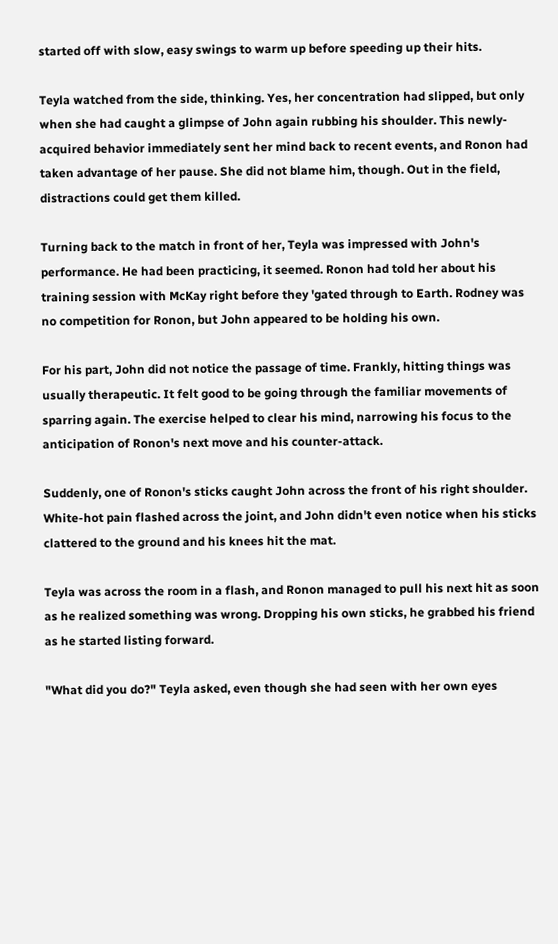started off with slow, easy swings to warm up before speeding up their hits.

Teyla watched from the side, thinking. Yes, her concentration had slipped, but only when she had caught a glimpse of John again rubbing his shoulder. This newly-acquired behavior immediately sent her mind back to recent events, and Ronon had taken advantage of her pause. She did not blame him, though. Out in the field, distractions could get them killed.

Turning back to the match in front of her, Teyla was impressed with John's performance. He had been practicing, it seemed. Ronon had told her about his training session with McKay right before they 'gated through to Earth. Rodney was no competition for Ronon, but John appeared to be holding his own.

For his part, John did not notice the passage of time. Frankly, hitting things was usually therapeutic. It felt good to be going through the familiar movements of sparring again. The exercise helped to clear his mind, narrowing his focus to the anticipation of Ronon's next move and his counter-attack.

Suddenly, one of Ronon's sticks caught John across the front of his right shoulder. White-hot pain flashed across the joint, and John didn't even notice when his sticks clattered to the ground and his knees hit the mat.

Teyla was across the room in a flash, and Ronon managed to pull his next hit as soon as he realized something was wrong. Dropping his own sticks, he grabbed his friend as he started listing forward.

"What did you do?" Teyla asked, even though she had seen with her own eyes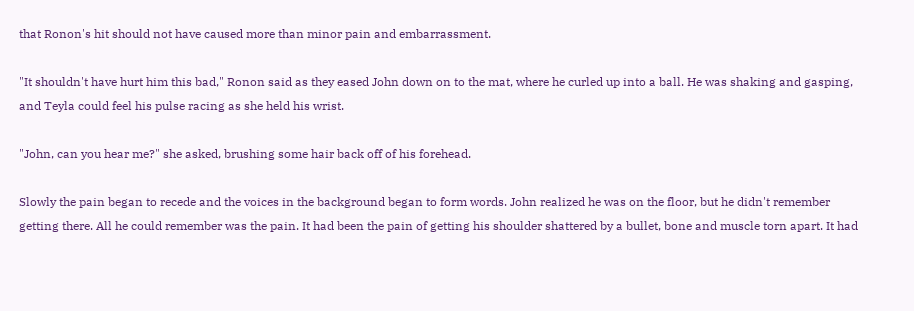that Ronon's hit should not have caused more than minor pain and embarrassment.

"It shouldn't have hurt him this bad," Ronon said as they eased John down on to the mat, where he curled up into a ball. He was shaking and gasping, and Teyla could feel his pulse racing as she held his wrist.

"John, can you hear me?" she asked, brushing some hair back off of his forehead.

Slowly the pain began to recede and the voices in the background began to form words. John realized he was on the floor, but he didn't remember getting there. All he could remember was the pain. It had been the pain of getting his shoulder shattered by a bullet, bone and muscle torn apart. It had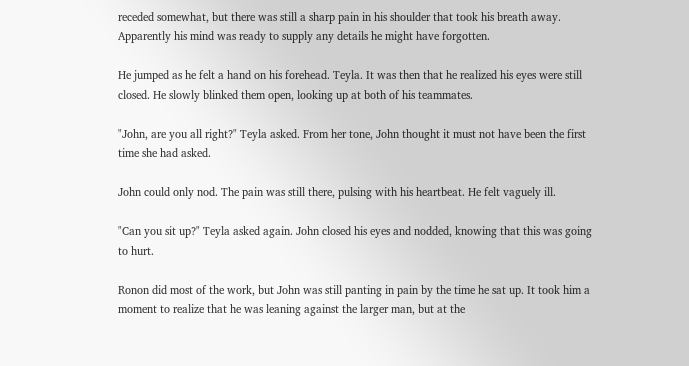receded somewhat, but there was still a sharp pain in his shoulder that took his breath away. Apparently his mind was ready to supply any details he might have forgotten.

He jumped as he felt a hand on his forehead. Teyla. It was then that he realized his eyes were still closed. He slowly blinked them open, looking up at both of his teammates.

"John, are you all right?" Teyla asked. From her tone, John thought it must not have been the first time she had asked.

John could only nod. The pain was still there, pulsing with his heartbeat. He felt vaguely ill.

"Can you sit up?" Teyla asked again. John closed his eyes and nodded, knowing that this was going to hurt.

Ronon did most of the work, but John was still panting in pain by the time he sat up. It took him a moment to realize that he was leaning against the larger man, but at the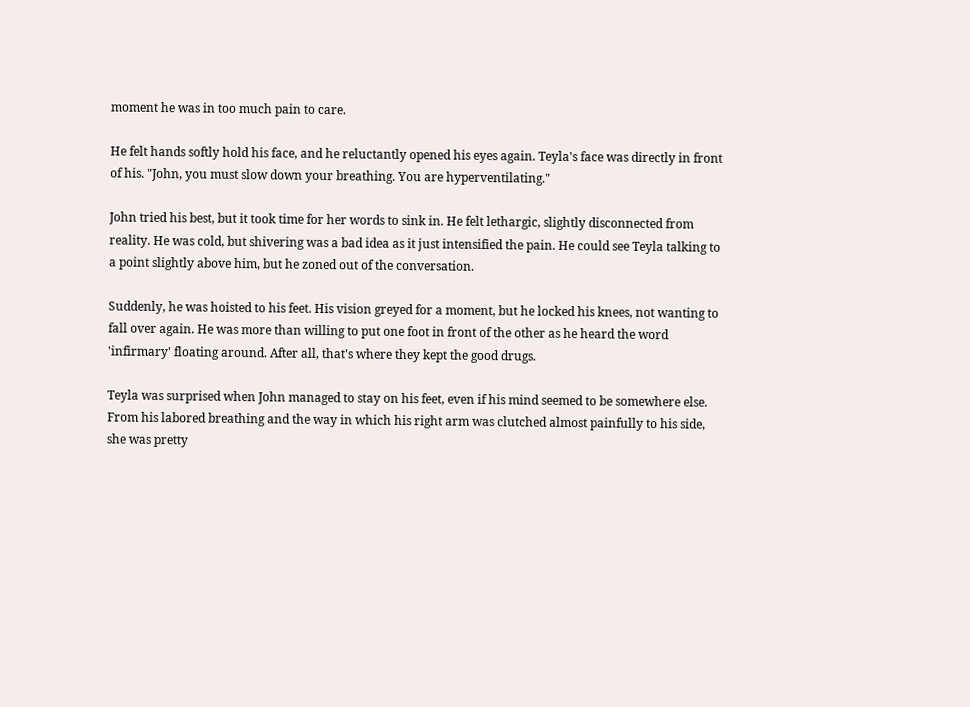moment he was in too much pain to care.

He felt hands softly hold his face, and he reluctantly opened his eyes again. Teyla's face was directly in front of his. "John, you must slow down your breathing. You are hyperventilating."

John tried his best, but it took time for her words to sink in. He felt lethargic, slightly disconnected from reality. He was cold, but shivering was a bad idea as it just intensified the pain. He could see Teyla talking to a point slightly above him, but he zoned out of the conversation.

Suddenly, he was hoisted to his feet. His vision greyed for a moment, but he locked his knees, not wanting to fall over again. He was more than willing to put one foot in front of the other as he heard the word 'infirmary' floating around. After all, that's where they kept the good drugs.

Teyla was surprised when John managed to stay on his feet, even if his mind seemed to be somewhere else. From his labored breathing and the way in which his right arm was clutched almost painfully to his side, she was pretty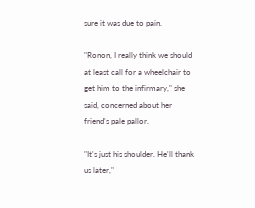sure it was due to pain.

"Ronon, I really think we should at least call for a wheelchair to get him to the infirmary," she said, concerned about her friend's pale pallor.

"It's just his shoulder. He'll thank us later,"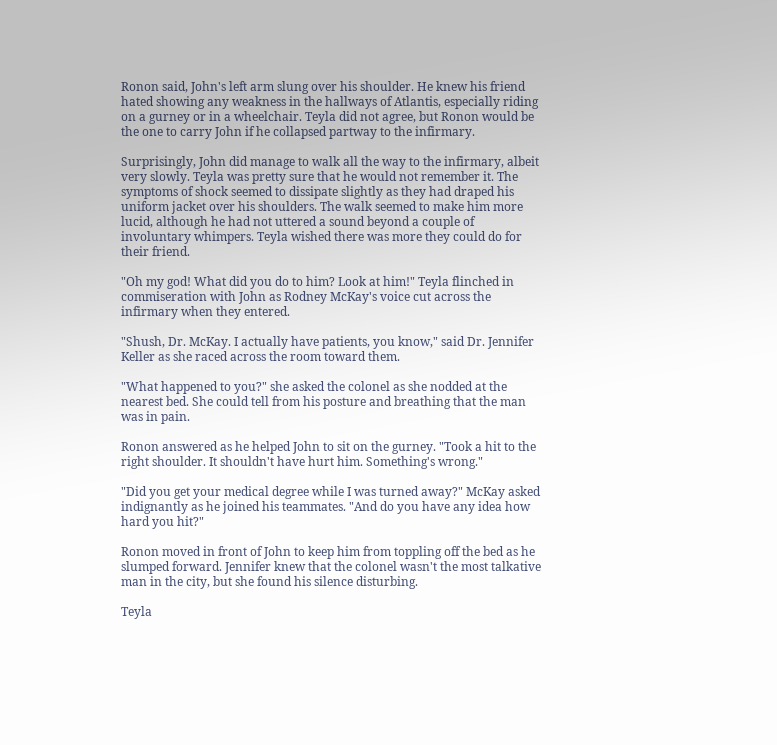Ronon said, John's left arm slung over his shoulder. He knew his friend hated showing any weakness in the hallways of Atlantis, especially riding on a gurney or in a wheelchair. Teyla did not agree, but Ronon would be the one to carry John if he collapsed partway to the infirmary.

Surprisingly, John did manage to walk all the way to the infirmary, albeit very slowly. Teyla was pretty sure that he would not remember it. The symptoms of shock seemed to dissipate slightly as they had draped his uniform jacket over his shoulders. The walk seemed to make him more lucid, although he had not uttered a sound beyond a couple of involuntary whimpers. Teyla wished there was more they could do for their friend.

"Oh my god! What did you do to him? Look at him!" Teyla flinched in commiseration with John as Rodney McKay's voice cut across the infirmary when they entered.

"Shush, Dr. McKay. I actually have patients, you know," said Dr. Jennifer Keller as she raced across the room toward them.

"What happened to you?" she asked the colonel as she nodded at the nearest bed. She could tell from his posture and breathing that the man was in pain.

Ronon answered as he helped John to sit on the gurney. "Took a hit to the right shoulder. It shouldn't have hurt him. Something's wrong."

"Did you get your medical degree while I was turned away?" McKay asked indignantly as he joined his teammates. "And do you have any idea how hard you hit?"

Ronon moved in front of John to keep him from toppling off the bed as he slumped forward. Jennifer knew that the colonel wasn't the most talkative man in the city, but she found his silence disturbing.

Teyla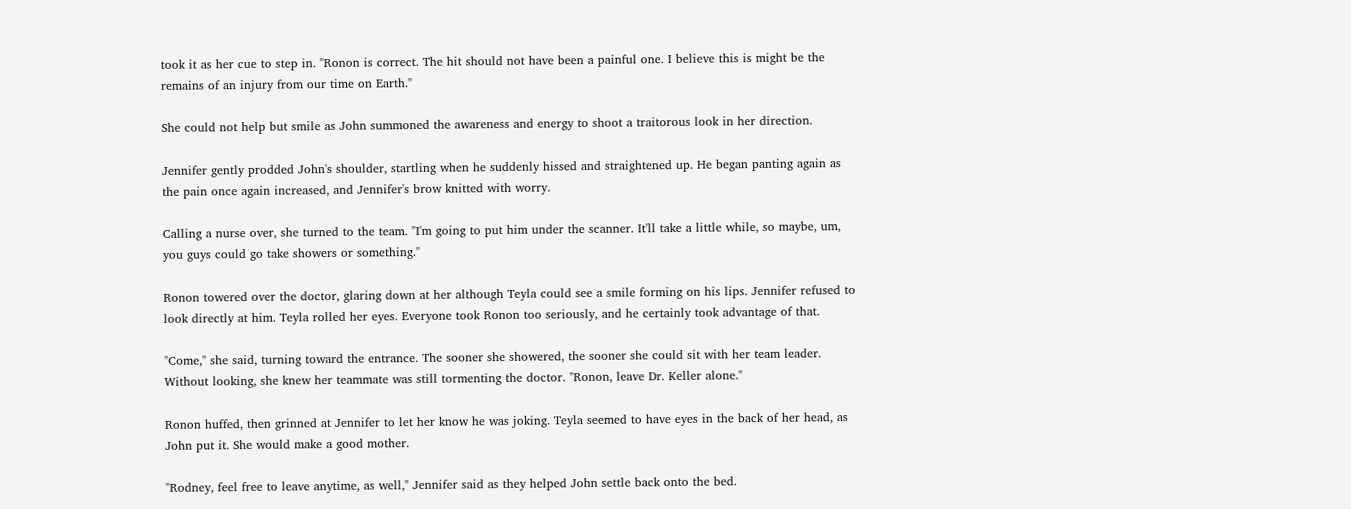took it as her cue to step in. "Ronon is correct. The hit should not have been a painful one. I believe this is might be the remains of an injury from our time on Earth."

She could not help but smile as John summoned the awareness and energy to shoot a traitorous look in her direction.

Jennifer gently prodded John's shoulder, startling when he suddenly hissed and straightened up. He began panting again as the pain once again increased, and Jennifer's brow knitted with worry.

Calling a nurse over, she turned to the team. "I'm going to put him under the scanner. It'll take a little while, so maybe, um, you guys could go take showers or something."

Ronon towered over the doctor, glaring down at her although Teyla could see a smile forming on his lips. Jennifer refused to look directly at him. Teyla rolled her eyes. Everyone took Ronon too seriously, and he certainly took advantage of that.

"Come," she said, turning toward the entrance. The sooner she showered, the sooner she could sit with her team leader. Without looking, she knew her teammate was still tormenting the doctor. "Ronon, leave Dr. Keller alone."

Ronon huffed, then grinned at Jennifer to let her know he was joking. Teyla seemed to have eyes in the back of her head, as John put it. She would make a good mother.

"Rodney, feel free to leave anytime, as well," Jennifer said as they helped John settle back onto the bed.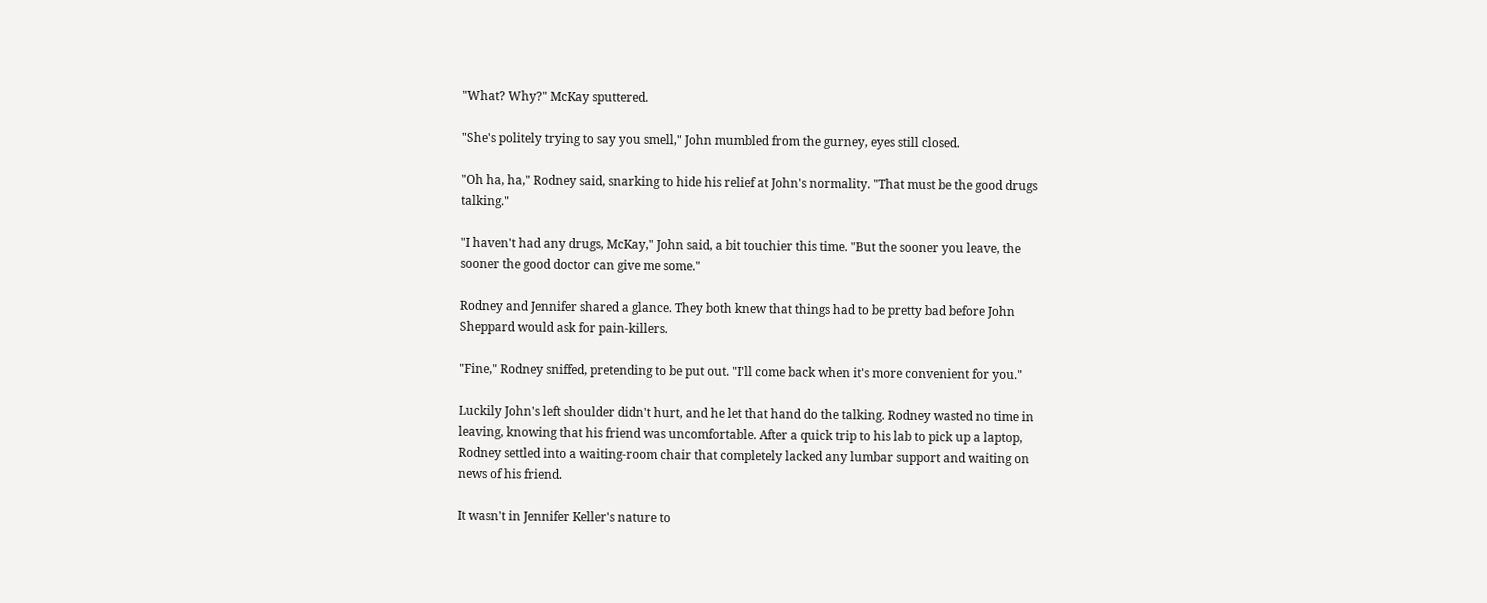"What? Why?" McKay sputtered.

"She's politely trying to say you smell," John mumbled from the gurney, eyes still closed.

"Oh ha, ha," Rodney said, snarking to hide his relief at John's normality. "That must be the good drugs talking."

"I haven't had any drugs, McKay," John said, a bit touchier this time. "But the sooner you leave, the sooner the good doctor can give me some."

Rodney and Jennifer shared a glance. They both knew that things had to be pretty bad before John Sheppard would ask for pain-killers.

"Fine," Rodney sniffed, pretending to be put out. "I'll come back when it's more convenient for you."

Luckily John's left shoulder didn't hurt, and he let that hand do the talking. Rodney wasted no time in leaving, knowing that his friend was uncomfortable. After a quick trip to his lab to pick up a laptop, Rodney settled into a waiting-room chair that completely lacked any lumbar support and waiting on news of his friend.

It wasn't in Jennifer Keller's nature to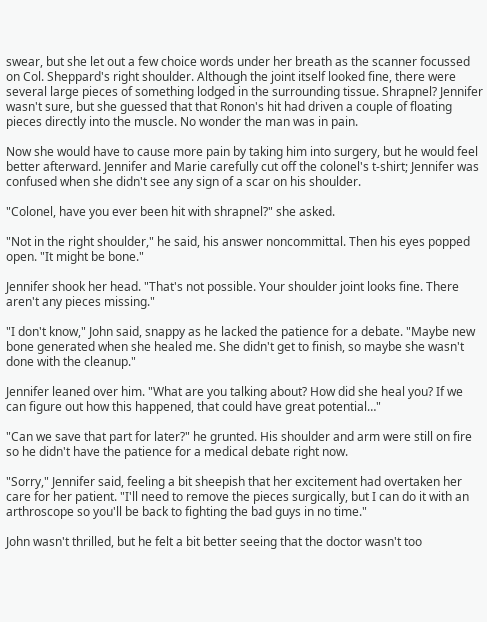swear, but she let out a few choice words under her breath as the scanner focussed on Col. Sheppard's right shoulder. Although the joint itself looked fine, there were several large pieces of something lodged in the surrounding tissue. Shrapnel? Jennifer wasn't sure, but she guessed that that Ronon's hit had driven a couple of floating pieces directly into the muscle. No wonder the man was in pain.

Now she would have to cause more pain by taking him into surgery, but he would feel better afterward. Jennifer and Marie carefully cut off the colonel's t-shirt; Jennifer was confused when she didn't see any sign of a scar on his shoulder.

"Colonel, have you ever been hit with shrapnel?" she asked.

"Not in the right shoulder," he said, his answer noncommittal. Then his eyes popped open. "It might be bone."

Jennifer shook her head. "That's not possible. Your shoulder joint looks fine. There aren't any pieces missing."

"I don't know," John said, snappy as he lacked the patience for a debate. "Maybe new bone generated when she healed me. She didn't get to finish, so maybe she wasn't done with the cleanup."

Jennifer leaned over him. "What are you talking about? How did she heal you? If we can figure out how this happened, that could have great potential…"

"Can we save that part for later?" he grunted. His shoulder and arm were still on fire so he didn't have the patience for a medical debate right now.

"Sorry," Jennifer said, feeling a bit sheepish that her excitement had overtaken her care for her patient. "I'll need to remove the pieces surgically, but I can do it with an arthroscope so you'll be back to fighting the bad guys in no time."

John wasn't thrilled, but he felt a bit better seeing that the doctor wasn't too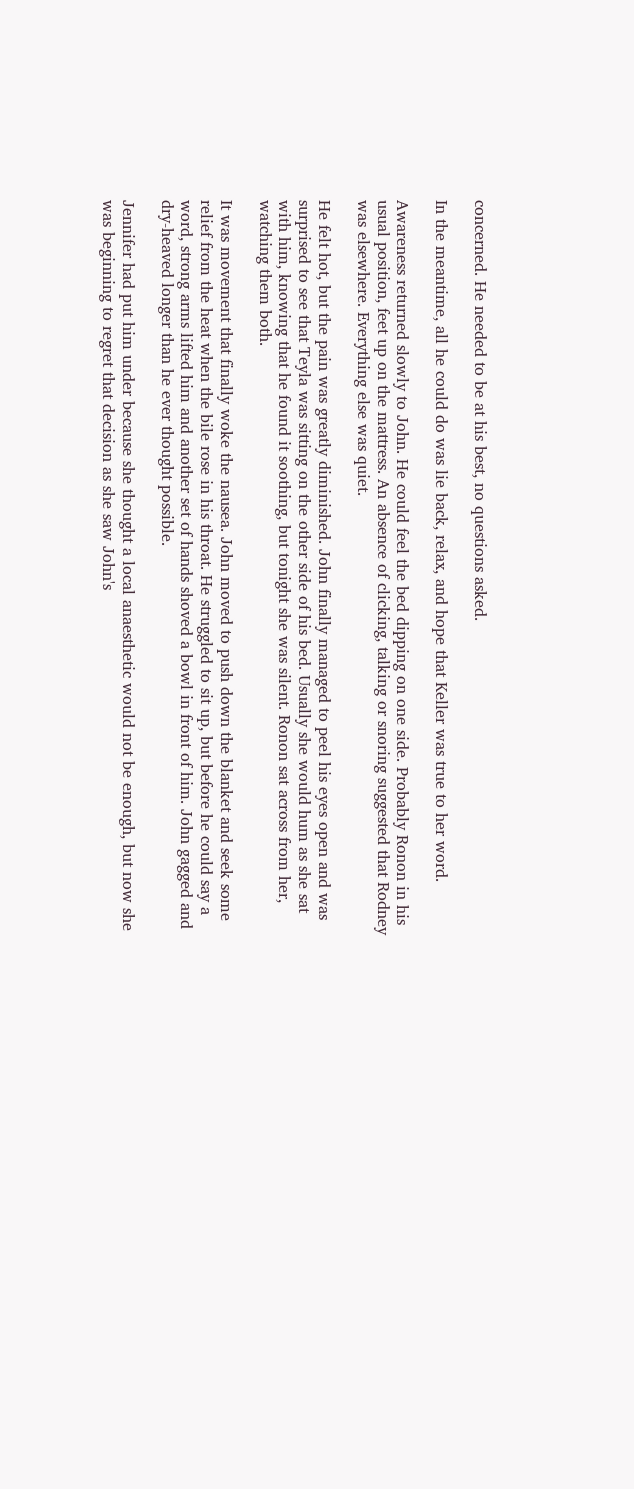concerned. He needed to be at his best, no questions asked.

In the meantime, all he could do was lie back, relax, and hope that Keller was true to her word.

Awareness returned slowly to John. He could feel the bed dipping on one side. Probably Ronon in his usual position, feet up on the mattress. An absence of clicking, talking or snoring suggested that Rodney was elsewhere. Everything else was quiet.

He felt hot, but the pain was greatly diminished. John finally managed to peel his eyes open and was surprised to see that Teyla was sitting on the other side of his bed. Usually she would hum as she sat with him, knowing that he found it soothing, but tonight she was silent. Ronon sat across from her, watching them both.

It was movement that finally woke the nausea. John moved to push down the blanket and seek some relief from the heat when the bile rose in his throat. He struggled to sit up, but before he could say a word, strong arms lifted him and another set of hands shoved a bowl in front of him. John gagged and dry-heaved longer than he ever thought possible.

Jennifer had put him under because she thought a local anaesthetic would not be enough, but now she was beginning to regret that decision as she saw John's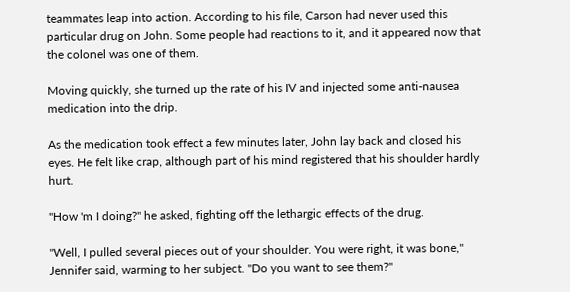teammates leap into action. According to his file, Carson had never used this particular drug on John. Some people had reactions to it, and it appeared now that the colonel was one of them.

Moving quickly, she turned up the rate of his IV and injected some anti-nausea medication into the drip.

As the medication took effect a few minutes later, John lay back and closed his eyes. He felt like crap, although part of his mind registered that his shoulder hardly hurt.

"How 'm I doing?" he asked, fighting off the lethargic effects of the drug.

"Well, I pulled several pieces out of your shoulder. You were right, it was bone," Jennifer said, warming to her subject. "Do you want to see them?"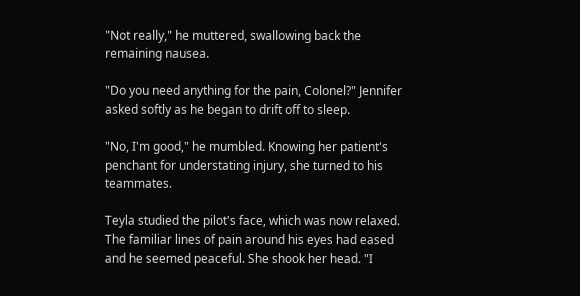"Not really," he muttered, swallowing back the remaining nausea.

"Do you need anything for the pain, Colonel?" Jennifer asked softly as he began to drift off to sleep.

"No, I'm good," he mumbled. Knowing her patient's penchant for understating injury, she turned to his teammates.

Teyla studied the pilot's face, which was now relaxed. The familiar lines of pain around his eyes had eased and he seemed peaceful. She shook her head. "I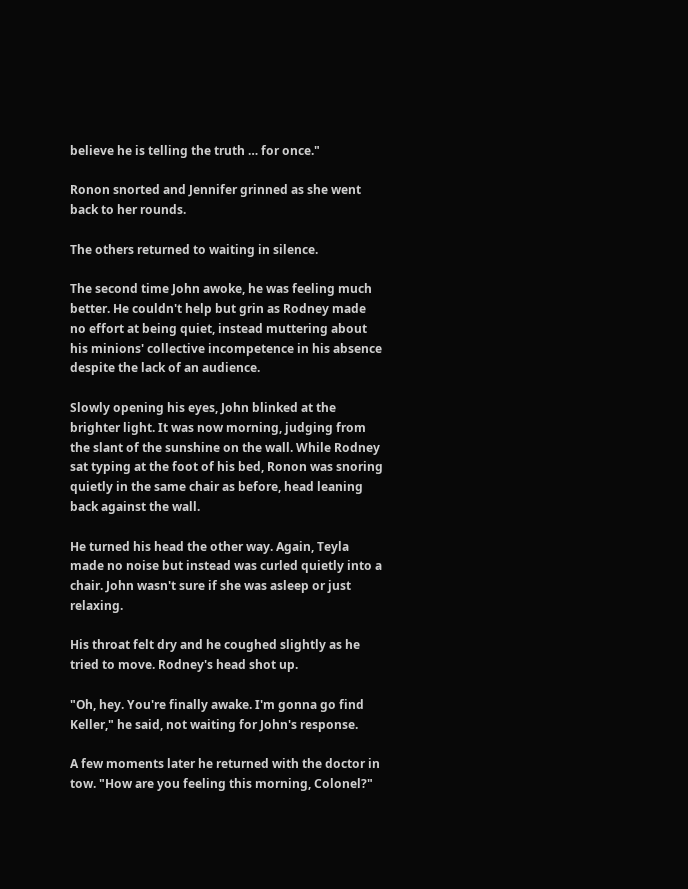believe he is telling the truth … for once."

Ronon snorted and Jennifer grinned as she went back to her rounds.

The others returned to waiting in silence.

The second time John awoke, he was feeling much better. He couldn't help but grin as Rodney made no effort at being quiet, instead muttering about his minions' collective incompetence in his absence despite the lack of an audience.

Slowly opening his eyes, John blinked at the brighter light. It was now morning, judging from the slant of the sunshine on the wall. While Rodney sat typing at the foot of his bed, Ronon was snoring quietly in the same chair as before, head leaning back against the wall.

He turned his head the other way. Again, Teyla made no noise but instead was curled quietly into a chair. John wasn't sure if she was asleep or just relaxing.

His throat felt dry and he coughed slightly as he tried to move. Rodney's head shot up.

"Oh, hey. You're finally awake. I'm gonna go find Keller," he said, not waiting for John's response.

A few moments later he returned with the doctor in tow. "How are you feeling this morning, Colonel?"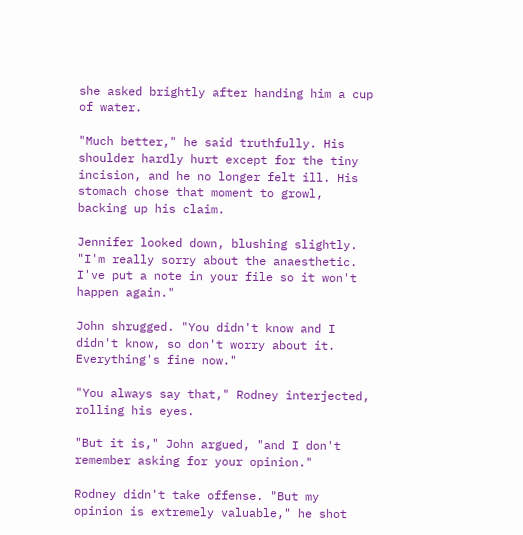she asked brightly after handing him a cup of water.

"Much better," he said truthfully. His shoulder hardly hurt except for the tiny incision, and he no longer felt ill. His stomach chose that moment to growl, backing up his claim.

Jennifer looked down, blushing slightly. "I'm really sorry about the anaesthetic. I've put a note in your file so it won't happen again."

John shrugged. "You didn't know and I didn't know, so don't worry about it. Everything's fine now."

"You always say that," Rodney interjected, rolling his eyes.

"But it is," John argued, "and I don't remember asking for your opinion."

Rodney didn't take offense. "But my opinion is extremely valuable," he shot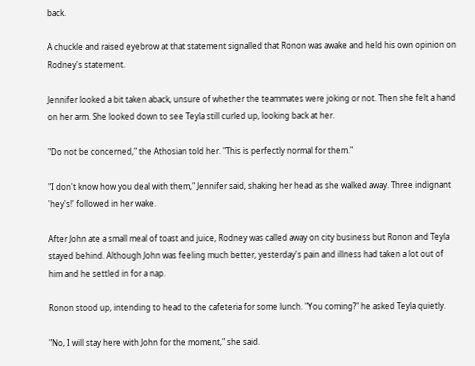back.

A chuckle and raised eyebrow at that statement signalled that Ronon was awake and held his own opinion on Rodney's statement.

Jennifer looked a bit taken aback, unsure of whether the teammates were joking or not. Then she felt a hand on her arm. She looked down to see Teyla still curled up, looking back at her.

"Do not be concerned," the Athosian told her. "This is perfectly normal for them."

"I don't know how you deal with them," Jennifer said, shaking her head as she walked away. Three indignant 'hey's!' followed in her wake.

After John ate a small meal of toast and juice, Rodney was called away on city business but Ronon and Teyla stayed behind. Although John was feeling much better, yesterday's pain and illness had taken a lot out of him and he settled in for a nap.

Ronon stood up, intending to head to the cafeteria for some lunch. "You coming?" he asked Teyla quietly.

"No, I will stay here with John for the moment," she said.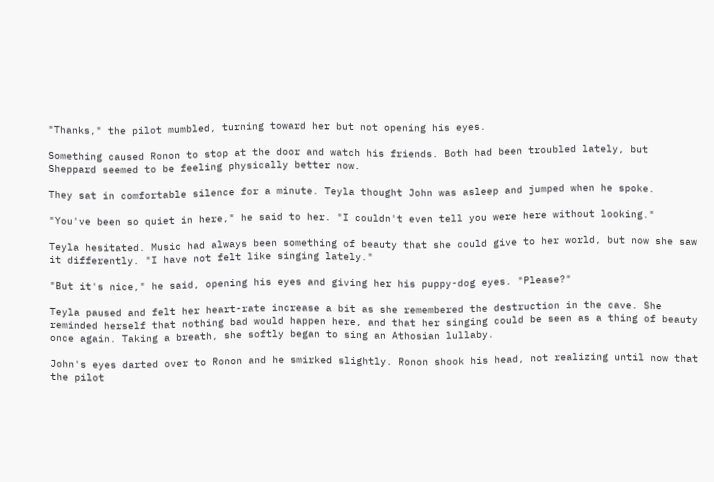"Thanks," the pilot mumbled, turning toward her but not opening his eyes.

Something caused Ronon to stop at the door and watch his friends. Both had been troubled lately, but Sheppard seemed to be feeling physically better now.

They sat in comfortable silence for a minute. Teyla thought John was asleep and jumped when he spoke.

"You've been so quiet in here," he said to her. "I couldn't even tell you were here without looking."

Teyla hesitated. Music had always been something of beauty that she could give to her world, but now she saw it differently. "I have not felt like singing lately."

"But it's nice," he said, opening his eyes and giving her his puppy-dog eyes. "Please?"

Teyla paused and felt her heart-rate increase a bit as she remembered the destruction in the cave. She reminded herself that nothing bad would happen here, and that her singing could be seen as a thing of beauty once again. Taking a breath, she softly began to sing an Athosian lullaby.

John's eyes darted over to Ronon and he smirked slightly. Ronon shook his head, not realizing until now that the pilot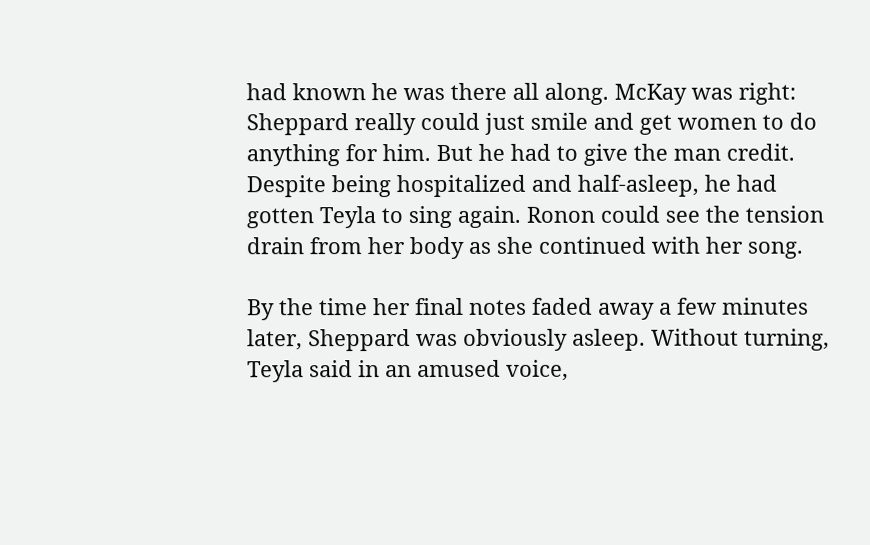had known he was there all along. McKay was right: Sheppard really could just smile and get women to do anything for him. But he had to give the man credit. Despite being hospitalized and half-asleep, he had gotten Teyla to sing again. Ronon could see the tension drain from her body as she continued with her song.

By the time her final notes faded away a few minutes later, Sheppard was obviously asleep. Without turning, Teyla said in an amused voice,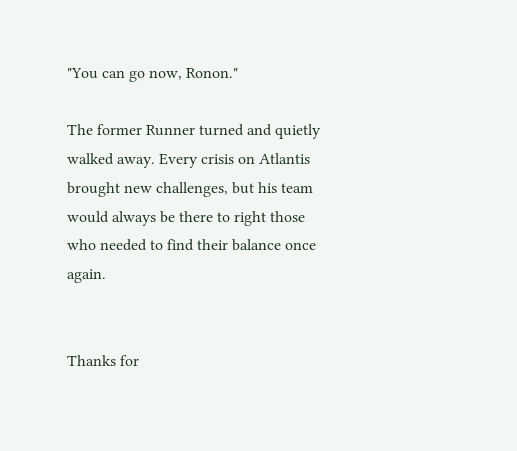"You can go now, Ronon."

The former Runner turned and quietly walked away. Every crisis on Atlantis brought new challenges, but his team would always be there to right those who needed to find their balance once again.


Thanks for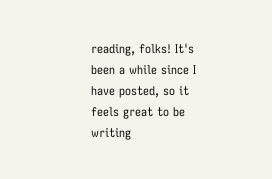reading, folks! It's been a while since I have posted, so it feels great to be writing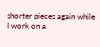shorter pieces again while I work on a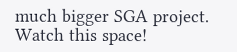much bigger SGA project. Watch this space!